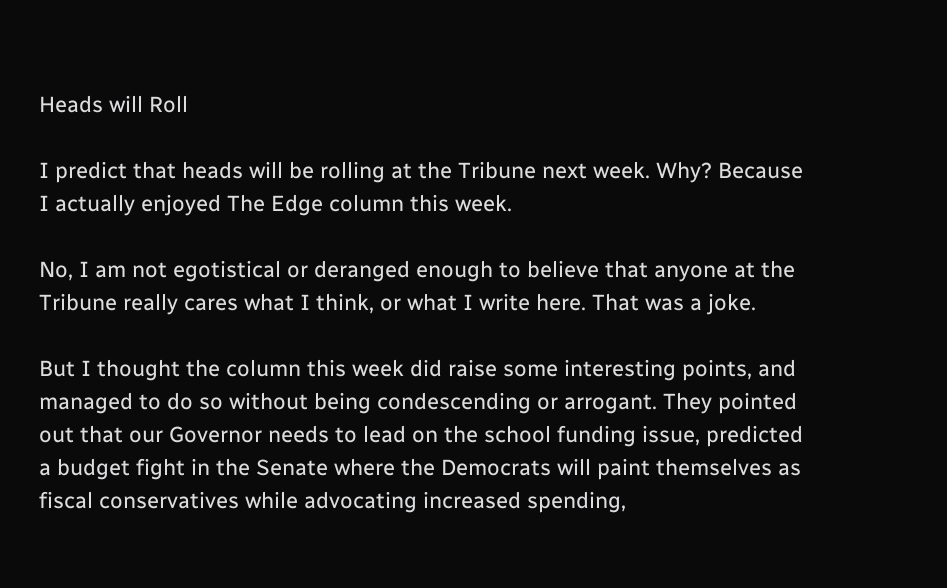Heads will Roll

I predict that heads will be rolling at the Tribune next week. Why? Because I actually enjoyed The Edge column this week.

No, I am not egotistical or deranged enough to believe that anyone at the Tribune really cares what I think, or what I write here. That was a joke.

But I thought the column this week did raise some interesting points, and managed to do so without being condescending or arrogant. They pointed out that our Governor needs to lead on the school funding issue, predicted a budget fight in the Senate where the Democrats will paint themselves as fiscal conservatives while advocating increased spending,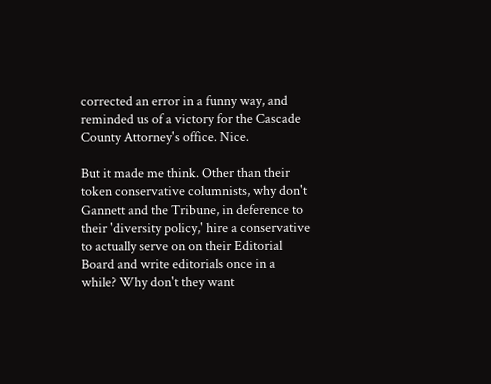corrected an error in a funny way, and reminded us of a victory for the Cascade County Attorney's office. Nice.

But it made me think. Other than their token conservative columnists, why don't Gannett and the Tribune, in deference to their 'diversity policy,' hire a conservative to actually serve on on their Editorial Board and write editorials once in a while? Why don't they want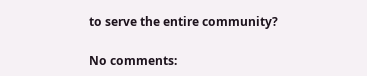to serve the entire community?

No comments: